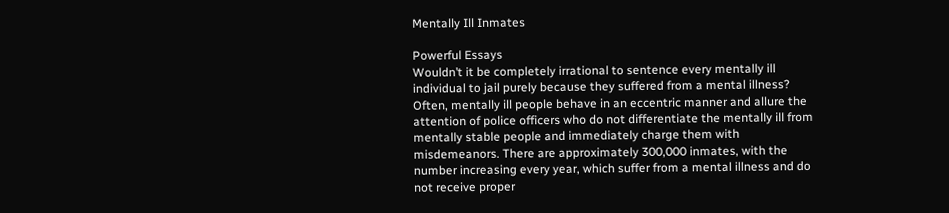Mentally Ill Inmates

Powerful Essays
Wouldn’t it be completely irrational to sentence every mentally ill individual to jail purely because they suffered from a mental illness? Often, mentally ill people behave in an eccentric manner and allure the attention of police officers who do not differentiate the mentally ill from mentally stable people and immediately charge them with misdemeanors. There are approximately 300,000 inmates, with the number increasing every year, which suffer from a mental illness and do not receive proper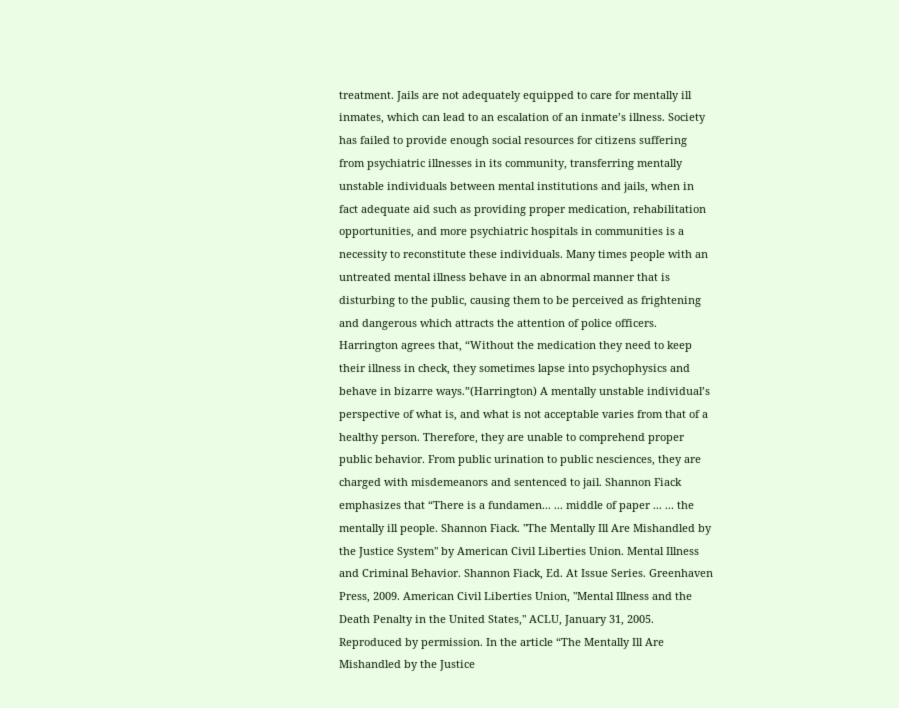treatment. Jails are not adequately equipped to care for mentally ill inmates, which can lead to an escalation of an inmate’s illness. Society has failed to provide enough social resources for citizens suffering from psychiatric illnesses in its community, transferring mentally unstable individuals between mental institutions and jails, when in fact adequate aid such as providing proper medication, rehabilitation opportunities, and more psychiatric hospitals in communities is a necessity to reconstitute these individuals. Many times people with an untreated mental illness behave in an abnormal manner that is disturbing to the public, causing them to be perceived as frightening and dangerous which attracts the attention of police officers. Harrington agrees that, “Without the medication they need to keep their illness in check, they sometimes lapse into psychophysics and behave in bizarre ways.”(Harrington) A mentally unstable individual’s perspective of what is, and what is not acceptable varies from that of a healthy person. Therefore, they are unable to comprehend proper public behavior. From public urination to public nesciences, they are charged with misdemeanors and sentenced to jail. Shannon Fiack emphasizes that “There is a fundamen... ... middle of paper ... ... the mentally ill people. Shannon Fiack. "The Mentally Ill Are Mishandled by the Justice System" by American Civil Liberties Union. Mental Illness and Criminal Behavior. Shannon Fiack, Ed. At Issue Series. Greenhaven Press, 2009. American Civil Liberties Union, "Mental Illness and the Death Penalty in the United States," ACLU, January 31, 2005. Reproduced by permission. In the article “The Mentally Ill Are Mishandled by the Justice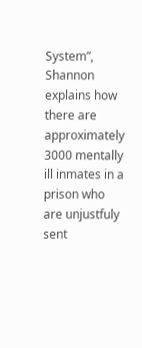System”, Shannon explains how there are approximately 3000 mentally ill inmates in a prison who are unjustfuly sent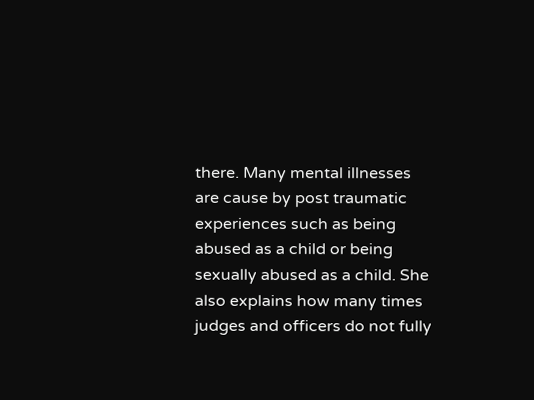there. Many mental illnesses are cause by post traumatic experiences such as being abused as a child or being sexually abused as a child. She also explains how many times judges and officers do not fully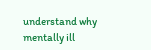understand why mentally ill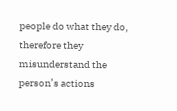people do what they do, therefore they misunderstand the person’s actions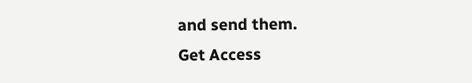and send them.
Get Access